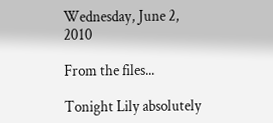Wednesday, June 2, 2010

From the files...

Tonight Lily absolutely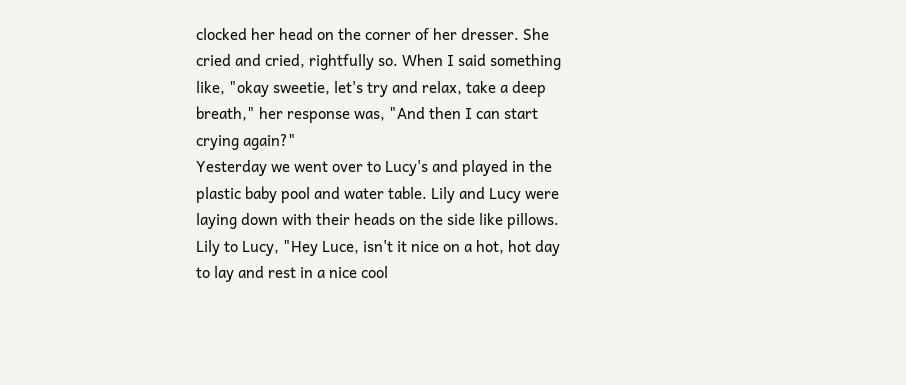clocked her head on the corner of her dresser. She cried and cried, rightfully so. When I said something like, "okay sweetie, let's try and relax, take a deep breath," her response was, "And then I can start crying again?"
Yesterday we went over to Lucy's and played in the plastic baby pool and water table. Lily and Lucy were laying down with their heads on the side like pillows. Lily to Lucy, "Hey Luce, isn't it nice on a hot, hot day to lay and rest in a nice cool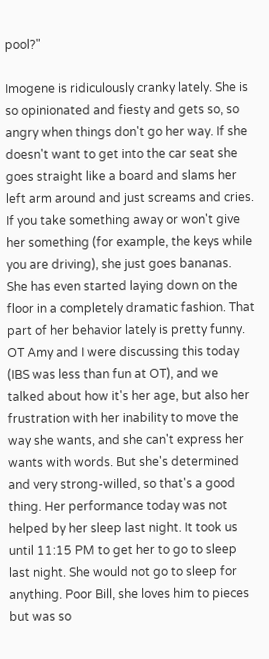pool?"

Imogene is ridiculously cranky lately. She is so opinionated and fiesty and gets so, so angry when things don't go her way. If she doesn't want to get into the car seat she goes straight like a board and slams her left arm around and just screams and cries. If you take something away or won't give her something (for example, the keys while you are driving), she just goes bananas. She has even started laying down on the floor in a completely dramatic fashion. That part of her behavior lately is pretty funny. OT Amy and I were discussing this today (IBS was less than fun at OT), and we talked about how it's her age, but also her frustration with her inability to move the way she wants, and she can't express her wants with words. But she's determined and very strong-willed, so that's a good thing. Her performance today was not helped by her sleep last night. It took us until 11:15 PM to get her to go to sleep last night. She would not go to sleep for anything. Poor Bill, she loves him to pieces but was so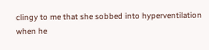clingy to me that she sobbed into hyperventilation when he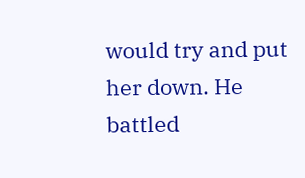would try and put her down. He battled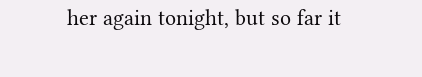her again tonight, but so far it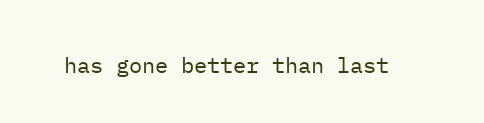has gone better than last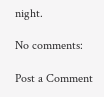night.

No comments:

Post a Comment